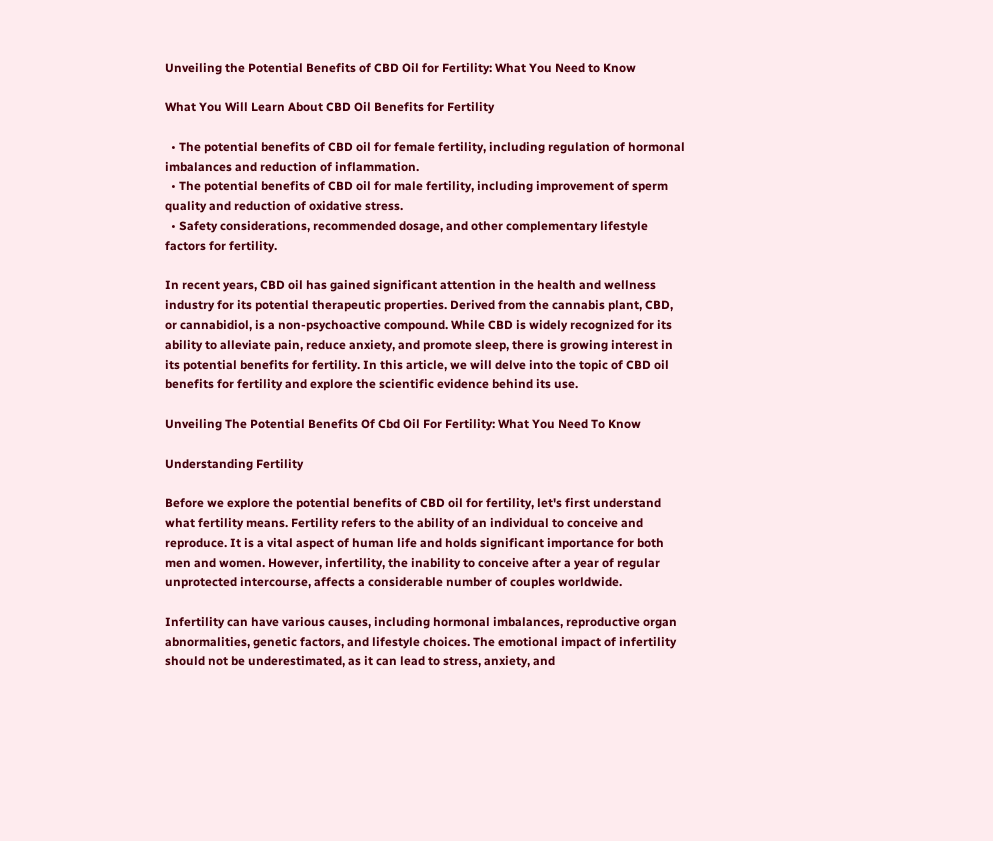Unveiling the Potential Benefits of CBD Oil for Fertility: What You Need to Know

What You Will Learn About CBD Oil Benefits for Fertility

  • The potential benefits of CBD oil for female fertility, including regulation of hormonal imbalances and reduction of inflammation.
  • The potential benefits of CBD oil for male fertility, including improvement of sperm quality and reduction of oxidative stress.
  • Safety considerations, recommended dosage, and other complementary lifestyle factors for fertility.

In recent years, CBD oil has gained significant attention in the health and wellness industry for its potential therapeutic properties. Derived from the cannabis plant, CBD, or cannabidiol, is a non-psychoactive compound. While CBD is widely recognized for its ability to alleviate pain, reduce anxiety, and promote sleep, there is growing interest in its potential benefits for fertility. In this article, we will delve into the topic of CBD oil benefits for fertility and explore the scientific evidence behind its use.

Unveiling The Potential Benefits Of Cbd Oil For Fertility: What You Need To Know

Understanding Fertility

Before we explore the potential benefits of CBD oil for fertility, let's first understand what fertility means. Fertility refers to the ability of an individual to conceive and reproduce. It is a vital aspect of human life and holds significant importance for both men and women. However, infertility, the inability to conceive after a year of regular unprotected intercourse, affects a considerable number of couples worldwide.

Infertility can have various causes, including hormonal imbalances, reproductive organ abnormalities, genetic factors, and lifestyle choices. The emotional impact of infertility should not be underestimated, as it can lead to stress, anxiety, and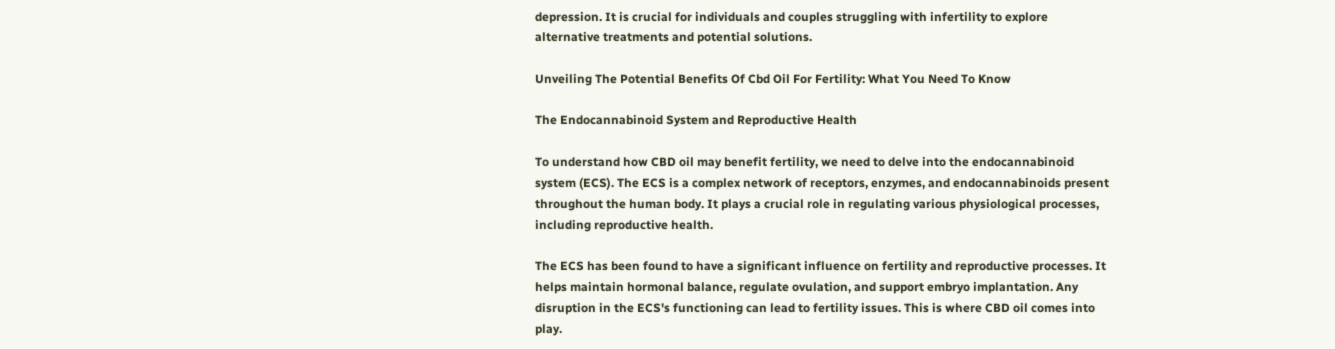depression. It is crucial for individuals and couples struggling with infertility to explore alternative treatments and potential solutions.

Unveiling The Potential Benefits Of Cbd Oil For Fertility: What You Need To Know

The Endocannabinoid System and Reproductive Health

To understand how CBD oil may benefit fertility, we need to delve into the endocannabinoid system (ECS). The ECS is a complex network of receptors, enzymes, and endocannabinoids present throughout the human body. It plays a crucial role in regulating various physiological processes, including reproductive health.

The ECS has been found to have a significant influence on fertility and reproductive processes. It helps maintain hormonal balance, regulate ovulation, and support embryo implantation. Any disruption in the ECS's functioning can lead to fertility issues. This is where CBD oil comes into play.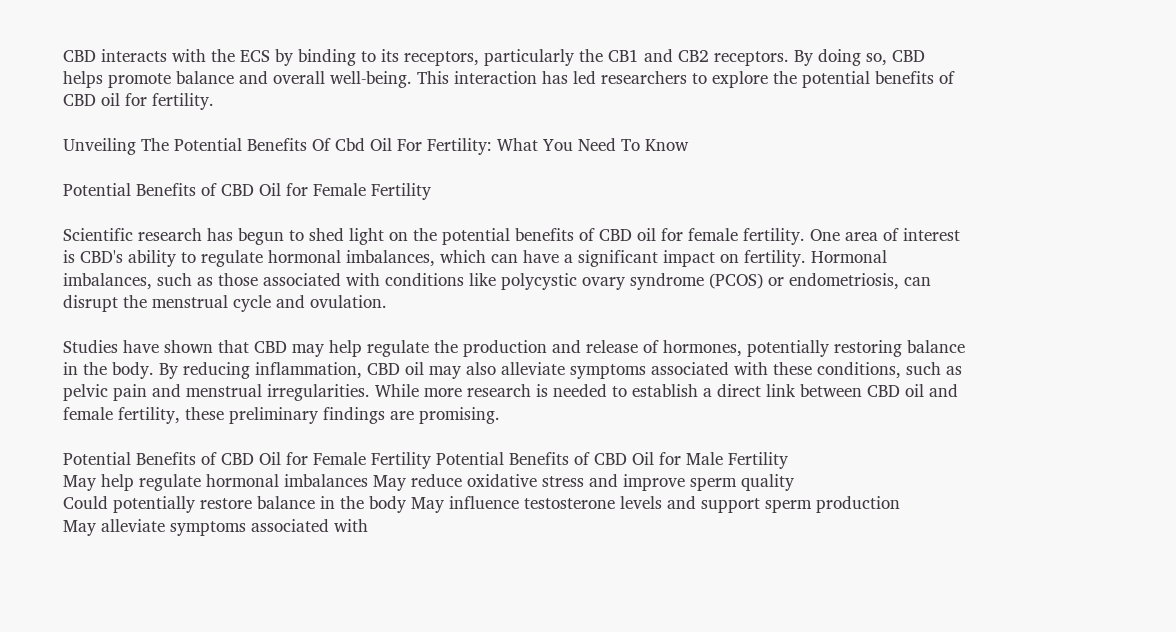CBD interacts with the ECS by binding to its receptors, particularly the CB1 and CB2 receptors. By doing so, CBD helps promote balance and overall well-being. This interaction has led researchers to explore the potential benefits of CBD oil for fertility.

Unveiling The Potential Benefits Of Cbd Oil For Fertility: What You Need To Know

Potential Benefits of CBD Oil for Female Fertility

Scientific research has begun to shed light on the potential benefits of CBD oil for female fertility. One area of interest is CBD's ability to regulate hormonal imbalances, which can have a significant impact on fertility. Hormonal imbalances, such as those associated with conditions like polycystic ovary syndrome (PCOS) or endometriosis, can disrupt the menstrual cycle and ovulation.

Studies have shown that CBD may help regulate the production and release of hormones, potentially restoring balance in the body. By reducing inflammation, CBD oil may also alleviate symptoms associated with these conditions, such as pelvic pain and menstrual irregularities. While more research is needed to establish a direct link between CBD oil and female fertility, these preliminary findings are promising.

Potential Benefits of CBD Oil for Female Fertility Potential Benefits of CBD Oil for Male Fertility
May help regulate hormonal imbalances May reduce oxidative stress and improve sperm quality
Could potentially restore balance in the body May influence testosterone levels and support sperm production
May alleviate symptoms associated with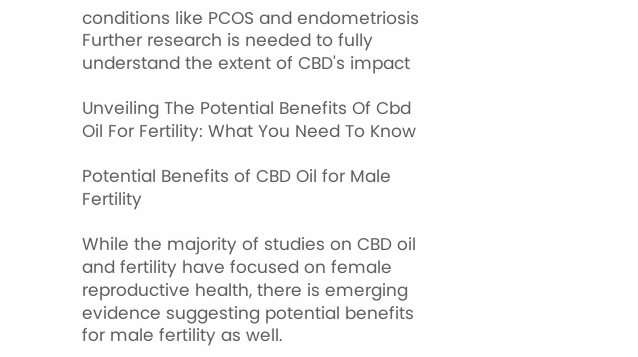conditions like PCOS and endometriosis Further research is needed to fully understand the extent of CBD's impact

Unveiling The Potential Benefits Of Cbd Oil For Fertility: What You Need To Know

Potential Benefits of CBD Oil for Male Fertility

While the majority of studies on CBD oil and fertility have focused on female reproductive health, there is emerging evidence suggesting potential benefits for male fertility as well.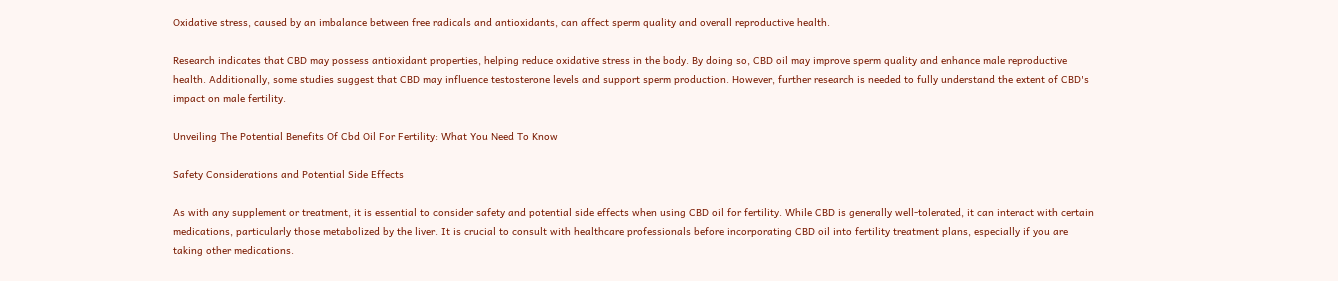Oxidative stress, caused by an imbalance between free radicals and antioxidants, can affect sperm quality and overall reproductive health.

Research indicates that CBD may possess antioxidant properties, helping reduce oxidative stress in the body. By doing so, CBD oil may improve sperm quality and enhance male reproductive health. Additionally, some studies suggest that CBD may influence testosterone levels and support sperm production. However, further research is needed to fully understand the extent of CBD's impact on male fertility.

Unveiling The Potential Benefits Of Cbd Oil For Fertility: What You Need To Know

Safety Considerations and Potential Side Effects

As with any supplement or treatment, it is essential to consider safety and potential side effects when using CBD oil for fertility. While CBD is generally well-tolerated, it can interact with certain medications, particularly those metabolized by the liver. It is crucial to consult with healthcare professionals before incorporating CBD oil into fertility treatment plans, especially if you are taking other medications.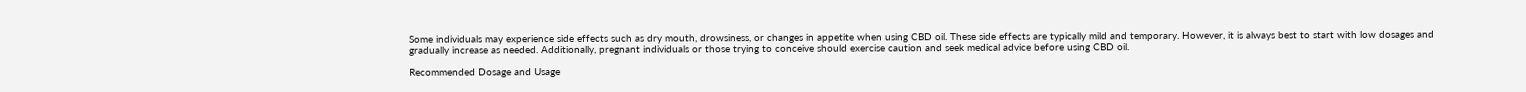Some individuals may experience side effects such as dry mouth, drowsiness, or changes in appetite when using CBD oil. These side effects are typically mild and temporary. However, it is always best to start with low dosages and gradually increase as needed. Additionally, pregnant individuals or those trying to conceive should exercise caution and seek medical advice before using CBD oil.

Recommended Dosage and Usage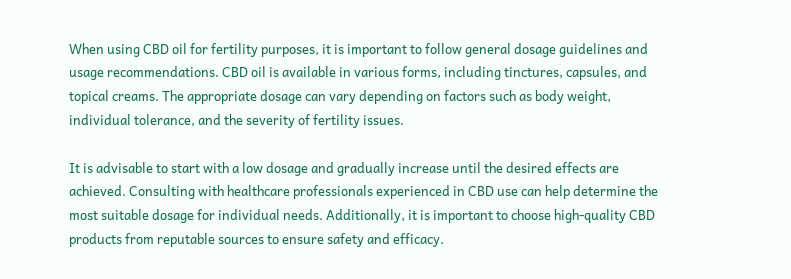When using CBD oil for fertility purposes, it is important to follow general dosage guidelines and usage recommendations. CBD oil is available in various forms, including tinctures, capsules, and topical creams. The appropriate dosage can vary depending on factors such as body weight, individual tolerance, and the severity of fertility issues.

It is advisable to start with a low dosage and gradually increase until the desired effects are achieved. Consulting with healthcare professionals experienced in CBD use can help determine the most suitable dosage for individual needs. Additionally, it is important to choose high-quality CBD products from reputable sources to ensure safety and efficacy.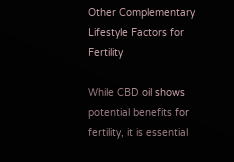Other Complementary Lifestyle Factors for Fertility

While CBD oil shows potential benefits for fertility, it is essential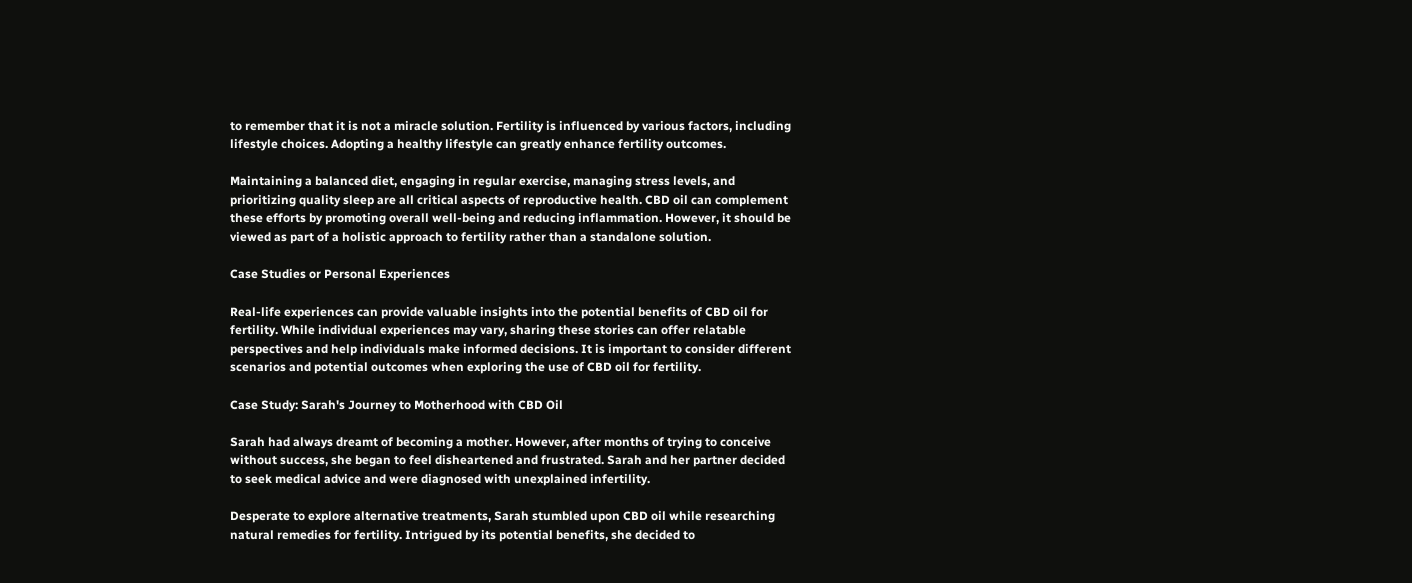to remember that it is not a miracle solution. Fertility is influenced by various factors, including lifestyle choices. Adopting a healthy lifestyle can greatly enhance fertility outcomes.

Maintaining a balanced diet, engaging in regular exercise, managing stress levels, and prioritizing quality sleep are all critical aspects of reproductive health. CBD oil can complement these efforts by promoting overall well-being and reducing inflammation. However, it should be viewed as part of a holistic approach to fertility rather than a standalone solution.

Case Studies or Personal Experiences

Real-life experiences can provide valuable insights into the potential benefits of CBD oil for fertility. While individual experiences may vary, sharing these stories can offer relatable perspectives and help individuals make informed decisions. It is important to consider different scenarios and potential outcomes when exploring the use of CBD oil for fertility.

Case Study: Sarah's Journey to Motherhood with CBD Oil

Sarah had always dreamt of becoming a mother. However, after months of trying to conceive without success, she began to feel disheartened and frustrated. Sarah and her partner decided to seek medical advice and were diagnosed with unexplained infertility.

Desperate to explore alternative treatments, Sarah stumbled upon CBD oil while researching natural remedies for fertility. Intrigued by its potential benefits, she decided to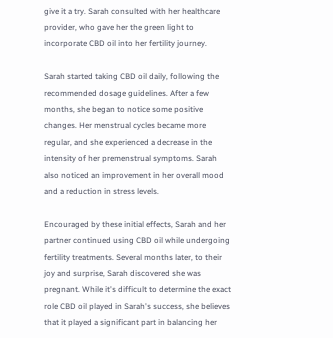give it a try. Sarah consulted with her healthcare provider, who gave her the green light to incorporate CBD oil into her fertility journey.

Sarah started taking CBD oil daily, following the recommended dosage guidelines. After a few months, she began to notice some positive changes. Her menstrual cycles became more regular, and she experienced a decrease in the intensity of her premenstrual symptoms. Sarah also noticed an improvement in her overall mood and a reduction in stress levels.

Encouraged by these initial effects, Sarah and her partner continued using CBD oil while undergoing fertility treatments. Several months later, to their joy and surprise, Sarah discovered she was pregnant. While it's difficult to determine the exact role CBD oil played in Sarah's success, she believes that it played a significant part in balancing her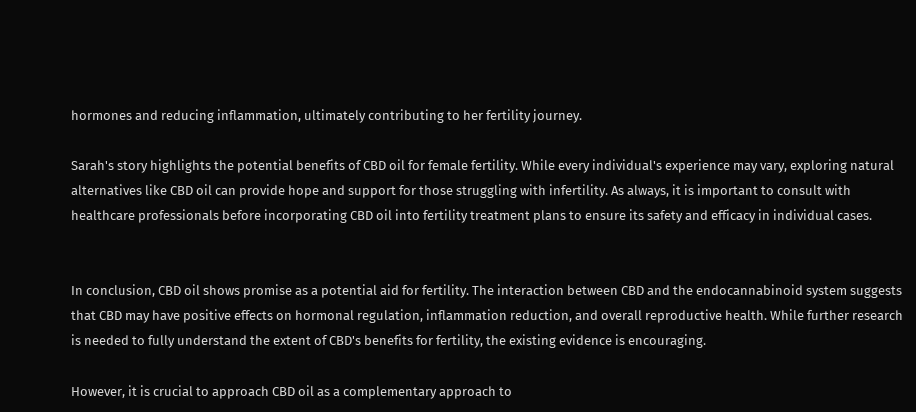hormones and reducing inflammation, ultimately contributing to her fertility journey.

Sarah's story highlights the potential benefits of CBD oil for female fertility. While every individual's experience may vary, exploring natural alternatives like CBD oil can provide hope and support for those struggling with infertility. As always, it is important to consult with healthcare professionals before incorporating CBD oil into fertility treatment plans to ensure its safety and efficacy in individual cases.


In conclusion, CBD oil shows promise as a potential aid for fertility. The interaction between CBD and the endocannabinoid system suggests that CBD may have positive effects on hormonal regulation, inflammation reduction, and overall reproductive health. While further research is needed to fully understand the extent of CBD's benefits for fertility, the existing evidence is encouraging.

However, it is crucial to approach CBD oil as a complementary approach to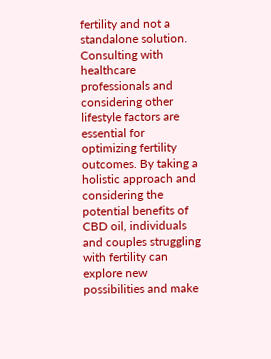fertility and not a standalone solution. Consulting with healthcare professionals and considering other lifestyle factors are essential for optimizing fertility outcomes. By taking a holistic approach and considering the potential benefits of CBD oil, individuals and couples struggling with fertility can explore new possibilities and make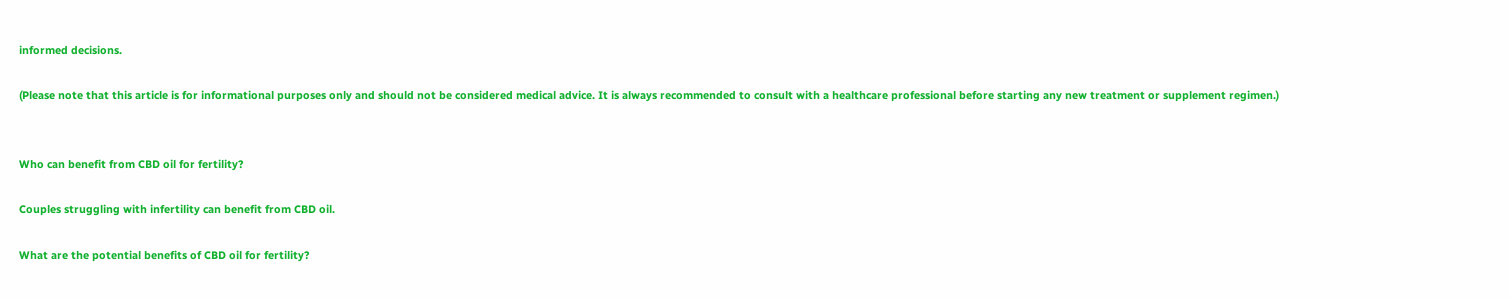informed decisions.

(Please note that this article is for informational purposes only and should not be considered medical advice. It is always recommended to consult with a healthcare professional before starting any new treatment or supplement regimen.)


Who can benefit from CBD oil for fertility?

Couples struggling with infertility can benefit from CBD oil.

What are the potential benefits of CBD oil for fertility?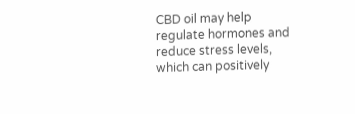CBD oil may help regulate hormones and reduce stress levels, which can positively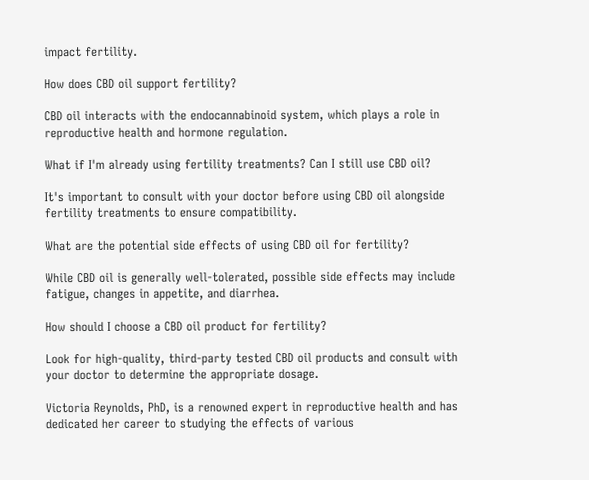impact fertility.

How does CBD oil support fertility?

CBD oil interacts with the endocannabinoid system, which plays a role in reproductive health and hormone regulation.

What if I'm already using fertility treatments? Can I still use CBD oil?

It's important to consult with your doctor before using CBD oil alongside fertility treatments to ensure compatibility.

What are the potential side effects of using CBD oil for fertility?

While CBD oil is generally well-tolerated, possible side effects may include fatigue, changes in appetite, and diarrhea.

How should I choose a CBD oil product for fertility?

Look for high-quality, third-party tested CBD oil products and consult with your doctor to determine the appropriate dosage.

Victoria Reynolds, PhD, is a renowned expert in reproductive health and has dedicated her career to studying the effects of various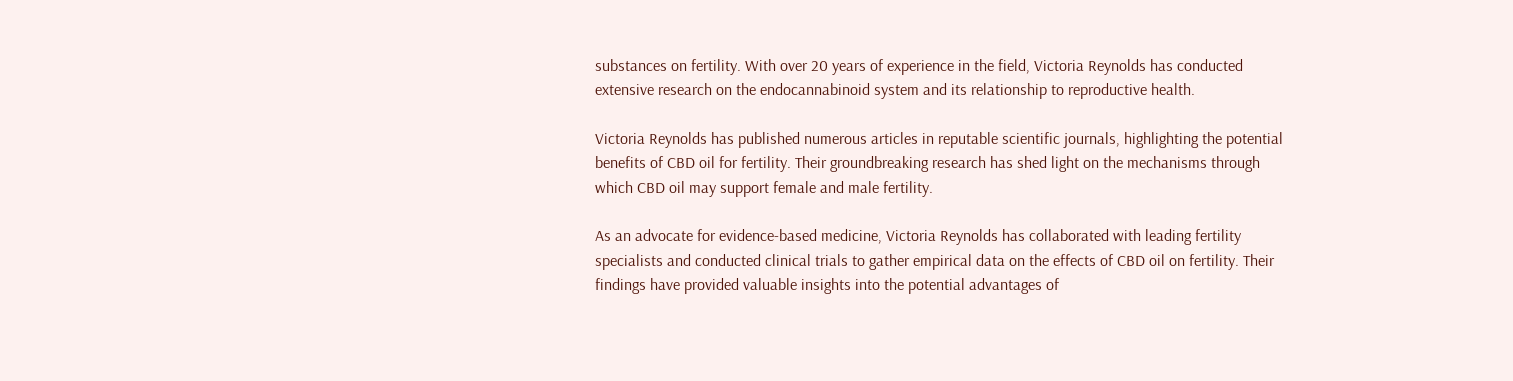substances on fertility. With over 20 years of experience in the field, Victoria Reynolds has conducted extensive research on the endocannabinoid system and its relationship to reproductive health.

Victoria Reynolds has published numerous articles in reputable scientific journals, highlighting the potential benefits of CBD oil for fertility. Their groundbreaking research has shed light on the mechanisms through which CBD oil may support female and male fertility.

As an advocate for evidence-based medicine, Victoria Reynolds has collaborated with leading fertility specialists and conducted clinical trials to gather empirical data on the effects of CBD oil on fertility. Their findings have provided valuable insights into the potential advantages of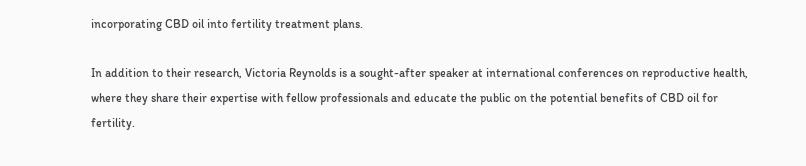incorporating CBD oil into fertility treatment plans.

In addition to their research, Victoria Reynolds is a sought-after speaker at international conferences on reproductive health, where they share their expertise with fellow professionals and educate the public on the potential benefits of CBD oil for fertility.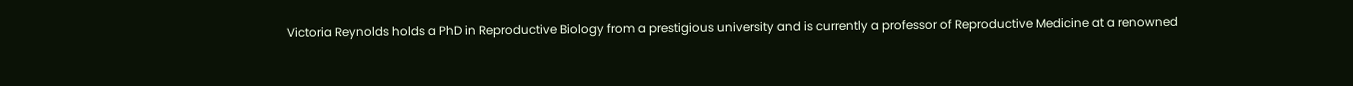Victoria Reynolds holds a PhD in Reproductive Biology from a prestigious university and is currently a professor of Reproductive Medicine at a renowned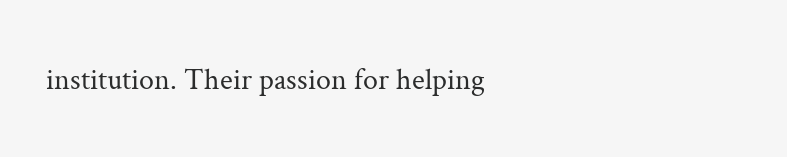institution. Their passion for helping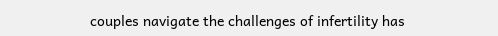couples navigate the challenges of infertility has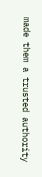made them a trusted authority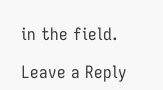in the field.

Leave a Reply